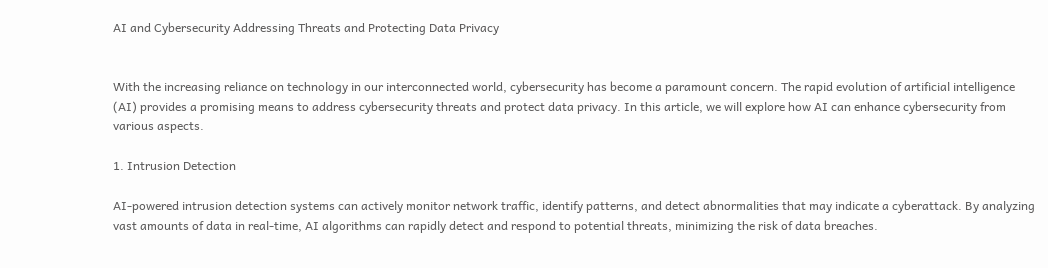AI and Cybersecurity Addressing Threats and Protecting Data Privacy


With the increasing reliance on technology in our interconnected world, cybersecurity has become a paramount concern. The rapid evolution of artificial intelligence (AI) provides a promising means to address cybersecurity threats and protect data privacy. In this article, we will explore how AI can enhance cybersecurity from various aspects.

1. Intrusion Detection

AI-powered intrusion detection systems can actively monitor network traffic, identify patterns, and detect abnormalities that may indicate a cyberattack. By analyzing vast amounts of data in real-time, AI algorithms can rapidly detect and respond to potential threats, minimizing the risk of data breaches.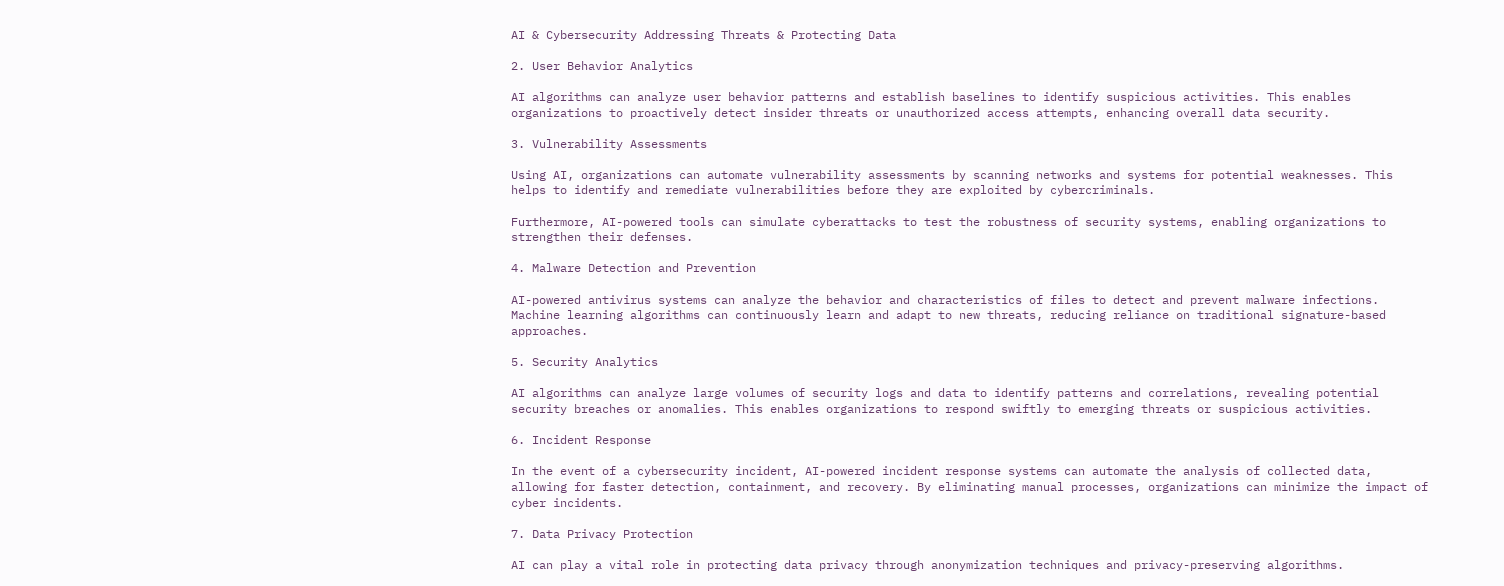AI & Cybersecurity Addressing Threats & Protecting Data

2. User Behavior Analytics

AI algorithms can analyze user behavior patterns and establish baselines to identify suspicious activities. This enables organizations to proactively detect insider threats or unauthorized access attempts, enhancing overall data security.

3. Vulnerability Assessments

Using AI, organizations can automate vulnerability assessments by scanning networks and systems for potential weaknesses. This helps to identify and remediate vulnerabilities before they are exploited by cybercriminals.

Furthermore, AI-powered tools can simulate cyberattacks to test the robustness of security systems, enabling organizations to strengthen their defenses.

4. Malware Detection and Prevention

AI-powered antivirus systems can analyze the behavior and characteristics of files to detect and prevent malware infections. Machine learning algorithms can continuously learn and adapt to new threats, reducing reliance on traditional signature-based approaches.

5. Security Analytics

AI algorithms can analyze large volumes of security logs and data to identify patterns and correlations, revealing potential security breaches or anomalies. This enables organizations to respond swiftly to emerging threats or suspicious activities.

6. Incident Response

In the event of a cybersecurity incident, AI-powered incident response systems can automate the analysis of collected data, allowing for faster detection, containment, and recovery. By eliminating manual processes, organizations can minimize the impact of cyber incidents.

7. Data Privacy Protection

AI can play a vital role in protecting data privacy through anonymization techniques and privacy-preserving algorithms.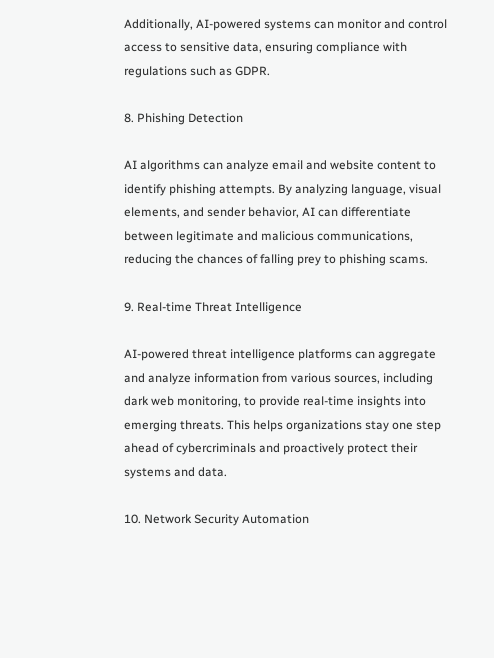Additionally, AI-powered systems can monitor and control access to sensitive data, ensuring compliance with regulations such as GDPR.

8. Phishing Detection

AI algorithms can analyze email and website content to identify phishing attempts. By analyzing language, visual elements, and sender behavior, AI can differentiate between legitimate and malicious communications, reducing the chances of falling prey to phishing scams.

9. Real-time Threat Intelligence

AI-powered threat intelligence platforms can aggregate and analyze information from various sources, including dark web monitoring, to provide real-time insights into emerging threats. This helps organizations stay one step ahead of cybercriminals and proactively protect their systems and data.

10. Network Security Automation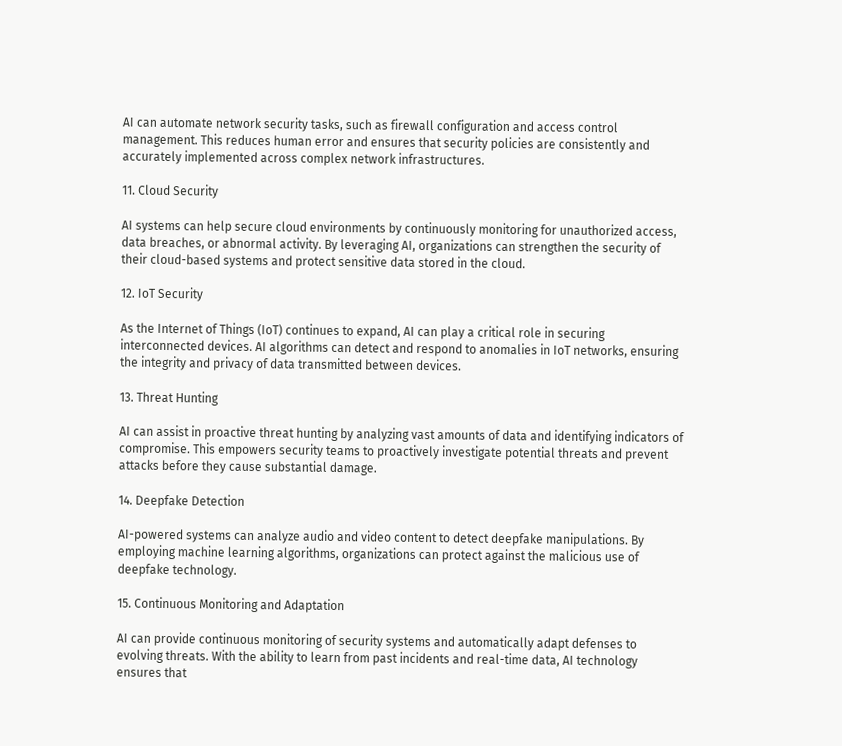AI can automate network security tasks, such as firewall configuration and access control management. This reduces human error and ensures that security policies are consistently and accurately implemented across complex network infrastructures.

11. Cloud Security

AI systems can help secure cloud environments by continuously monitoring for unauthorized access, data breaches, or abnormal activity. By leveraging AI, organizations can strengthen the security of their cloud-based systems and protect sensitive data stored in the cloud.

12. IoT Security

As the Internet of Things (IoT) continues to expand, AI can play a critical role in securing interconnected devices. AI algorithms can detect and respond to anomalies in IoT networks, ensuring the integrity and privacy of data transmitted between devices.

13. Threat Hunting

AI can assist in proactive threat hunting by analyzing vast amounts of data and identifying indicators of compromise. This empowers security teams to proactively investigate potential threats and prevent attacks before they cause substantial damage.

14. Deepfake Detection

AI-powered systems can analyze audio and video content to detect deepfake manipulations. By employing machine learning algorithms, organizations can protect against the malicious use of deepfake technology.

15. Continuous Monitoring and Adaptation

AI can provide continuous monitoring of security systems and automatically adapt defenses to evolving threats. With the ability to learn from past incidents and real-time data, AI technology ensures that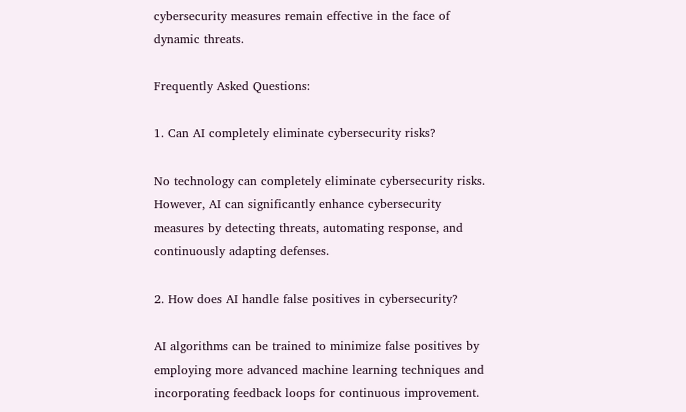cybersecurity measures remain effective in the face of dynamic threats.

Frequently Asked Questions:

1. Can AI completely eliminate cybersecurity risks?

No technology can completely eliminate cybersecurity risks. However, AI can significantly enhance cybersecurity measures by detecting threats, automating response, and continuously adapting defenses.

2. How does AI handle false positives in cybersecurity?

AI algorithms can be trained to minimize false positives by employing more advanced machine learning techniques and incorporating feedback loops for continuous improvement.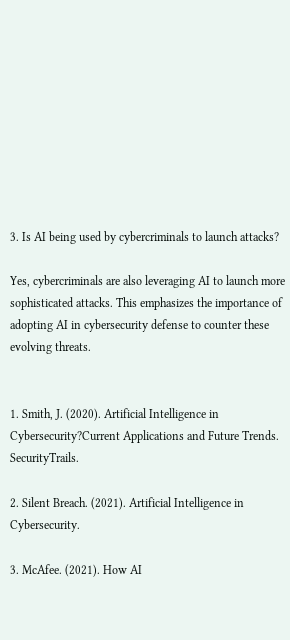3. Is AI being used by cybercriminals to launch attacks?

Yes, cybercriminals are also leveraging AI to launch more sophisticated attacks. This emphasizes the importance of adopting AI in cybersecurity defense to counter these evolving threats.


1. Smith, J. (2020). Artificial Intelligence in Cybersecurity?Current Applications and Future Trends. SecurityTrails.

2. Silent Breach. (2021). Artificial Intelligence in Cybersecurity.

3. McAfee. (2021). How AI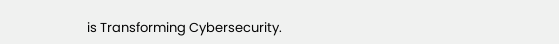is Transforming Cybersecurity.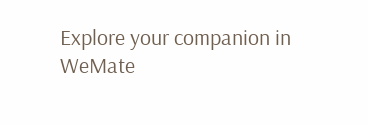Explore your companion in WeMate